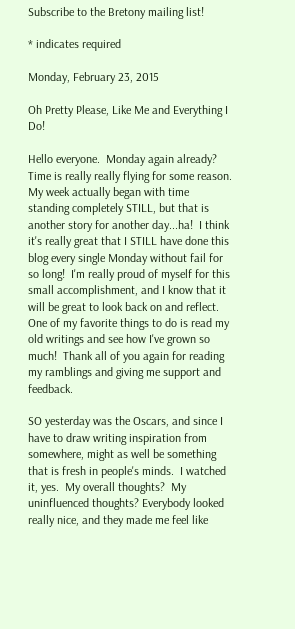Subscribe to the Bretony mailing list!

* indicates required

Monday, February 23, 2015

Oh Pretty Please, Like Me and Everything I Do!

Hello everyone.  Monday again already?  Time is really really flying for some reason.  My week actually began with time standing completely STILL, but that is another story for another day...ha!  I think it's really great that I STILL have done this blog every single Monday without fail for so long!  I'm really proud of myself for this small accomplishment, and I know that it will be great to look back on and reflect.  One of my favorite things to do is read my old writings and see how I've grown so much!  Thank all of you again for reading my ramblings and giving me support and feedback.

SO yesterday was the Oscars, and since I have to draw writing inspiration from somewhere, might as well be something that is fresh in people's minds.  I watched it, yes.  My overall thoughts?  My uninfluenced thoughts? Everybody looked really nice, and they made me feel like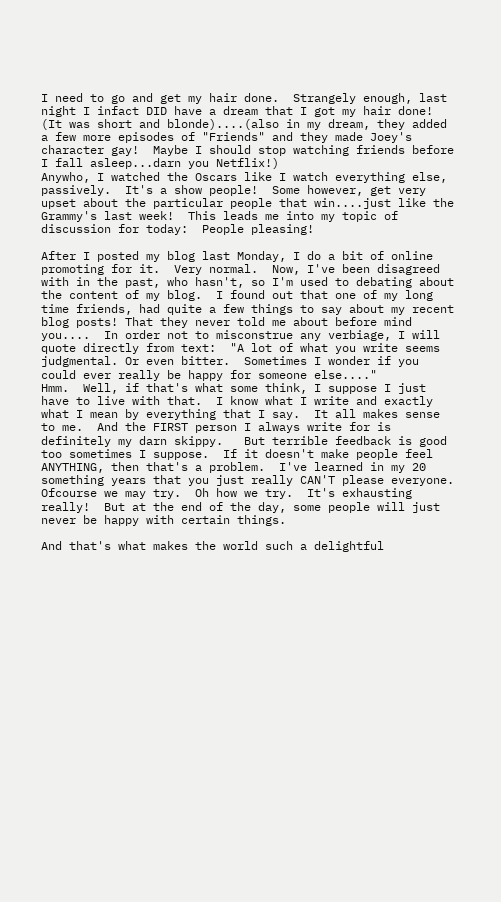I need to go and get my hair done.  Strangely enough, last night I infact DID have a dream that I got my hair done! (It was short and blonde)....(also in my dream, they added a few more episodes of "Friends" and they made Joey's character gay!  Maybe I should stop watching friends before I fall asleep...darn you Netflix!)
Anywho, I watched the Oscars like I watch everything else, passively.  It's a show people!  Some however, get very upset about the particular people that win....just like the Grammy's last week!  This leads me into my topic of discussion for today:  People pleasing!

After I posted my blog last Monday, I do a bit of online promoting for it.  Very normal.  Now, I've been disagreed with in the past, who hasn't, so I'm used to debating about the content of my blog.  I found out that one of my long time friends, had quite a few things to say about my recent blog posts! That they never told me about before mind you....  In order not to misconstrue any verbiage, I will quote directly from text:  "A lot of what you write seems judgmental. Or even bitter.  Sometimes I wonder if you could ever really be happy for someone else...."
Hmm.  Well, if that's what some think, I suppose I just have to live with that.  I know what I write and exactly what I mean by everything that I say.  It all makes sense to me.  And the FIRST person I always write for is definitely my darn skippy.   But terrible feedback is good too sometimes I suppose.  If it doesn't make people feel ANYTHING, then that's a problem.  I've learned in my 20 something years that you just really CAN'T please everyone.  Ofcourse we may try.  Oh how we try.  It's exhausting really!  But at the end of the day, some people will just never be happy with certain things.

And that's what makes the world such a delightful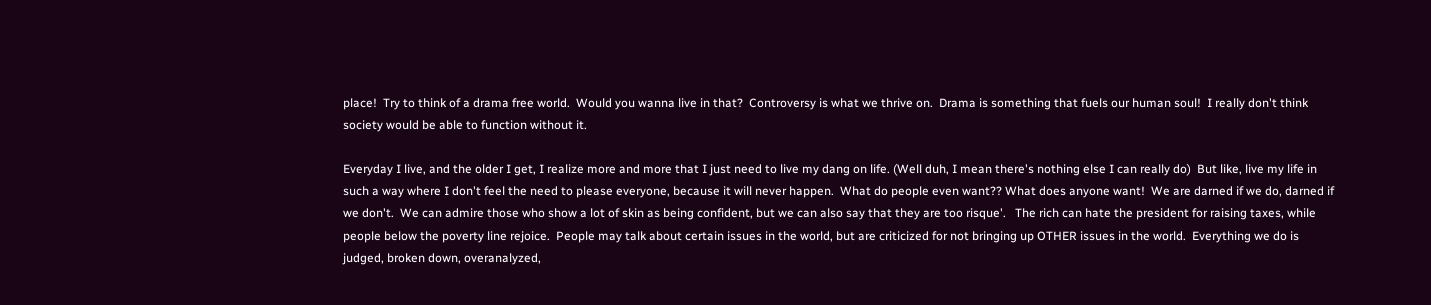place!  Try to think of a drama free world.  Would you wanna live in that?  Controversy is what we thrive on.  Drama is something that fuels our human soul!  I really don't think society would be able to function without it.

Everyday I live, and the older I get, I realize more and more that I just need to live my dang on life. (Well duh, I mean there's nothing else I can really do)  But like, live my life in such a way where I don't feel the need to please everyone, because it will never happen.  What do people even want?? What does anyone want!  We are darned if we do, darned if we don't.  We can admire those who show a lot of skin as being confident, but we can also say that they are too risque'.   The rich can hate the president for raising taxes, while people below the poverty line rejoice.  People may talk about certain issues in the world, but are criticized for not bringing up OTHER issues in the world.  Everything we do is judged, broken down, overanalyzed,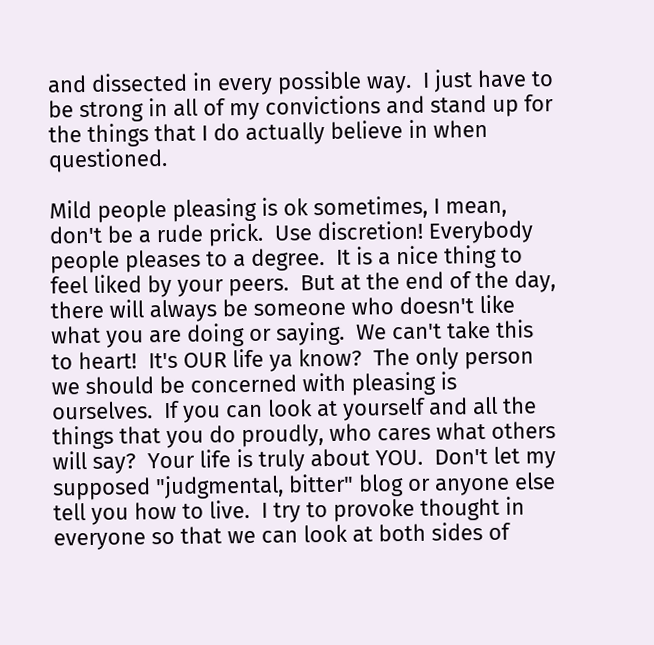and dissected in every possible way.  I just have to be strong in all of my convictions and stand up for the things that I do actually believe in when questioned.

Mild people pleasing is ok sometimes, I mean, don't be a rude prick.  Use discretion! Everybody people pleases to a degree.  It is a nice thing to feel liked by your peers.  But at the end of the day, there will always be someone who doesn't like what you are doing or saying.  We can't take this to heart!  It's OUR life ya know?  The only person we should be concerned with pleasing is ourselves.  If you can look at yourself and all the things that you do proudly, who cares what others will say?  Your life is truly about YOU.  Don't let my supposed "judgmental, bitter" blog or anyone else tell you how to live.  I try to provoke thought in everyone so that we can look at both sides of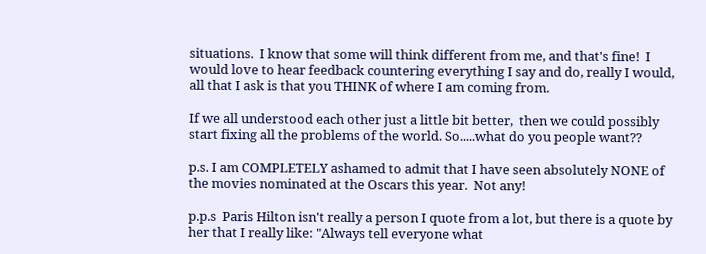situations.  I know that some will think different from me, and that's fine!  I would love to hear feedback countering everything I say and do, really I would, all that I ask is that you THINK of where I am coming from.

If we all understood each other just a little bit better,  then we could possibly start fixing all the problems of the world. So.....what do you people want??

p.s. I am COMPLETELY ashamed to admit that I have seen absolutely NONE of the movies nominated at the Oscars this year.  Not any!

p.p.s  Paris Hilton isn't really a person I quote from a lot, but there is a quote by her that I really like: "Always tell everyone what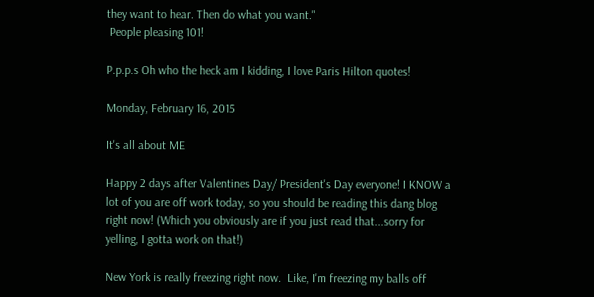they want to hear. Then do what you want."
 People pleasing 101!

P.p.p.s Oh who the heck am I kidding, I love Paris Hilton quotes!

Monday, February 16, 2015

It's all about ME

Happy 2 days after Valentines Day/ President's Day everyone! I KNOW a lot of you are off work today, so you should be reading this dang blog right now! (Which you obviously are if you just read that...sorry for yelling, I gotta work on that!)

New York is really freezing right now.  Like, I'm freezing my balls off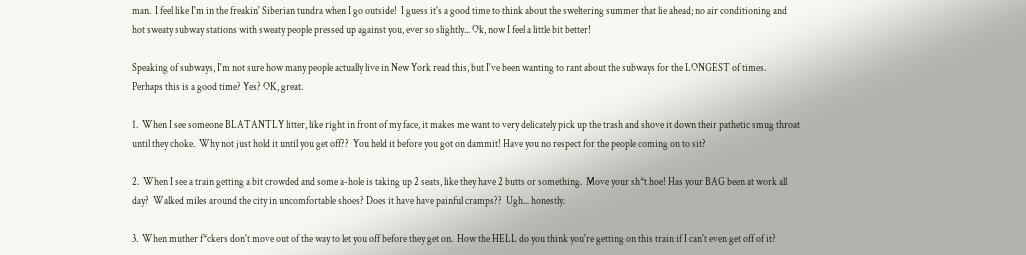man.  I feel like I'm in the freakin' Siberian tundra when I go outside!  I guess it's a good time to think about the sweltering summer that lie ahead; no air conditioning and hot sweaty subway stations with sweaty people pressed up against you, ever so slightly... Ok, now I feel a little bit better!

Speaking of subways, I'm not sure how many people actually live in New York read this, but I've been wanting to rant about the subways for the LONGEST of times.  Perhaps this is a good time? Yes? OK, great.

1.  When I see someone BLATANTLY litter, like right in front of my face, it makes me want to very delicately pick up the trash and shove it down their pathetic smug throat until they choke.  Why not just hold it until you get off??  You held it before you got on dammit! Have you no respect for the people coming on to sit?

2.  When I see a train getting a bit crowded and some a-hole is taking up 2 seats, like they have 2 butts or something.  Move your sh*t hoe! Has your BAG been at work all day?  Walked miles around the city in uncomfortable shoes? Does it have have painful cramps??  Ugh... honestly.

3.  When muther f*ckers don't move out of the way to let you off before they get on.  How the HELL do you think you're getting on this train if I can't even get off of it?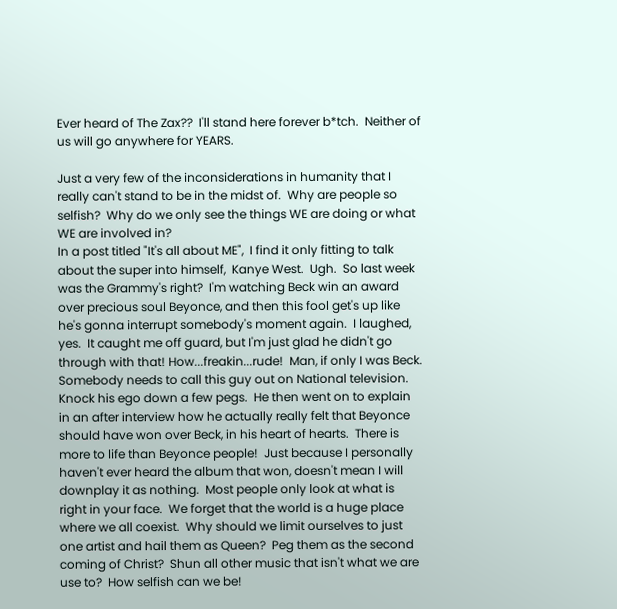Ever heard of The Zax??  I'll stand here forever b*tch.  Neither of us will go anywhere for YEARS.

Just a very few of the inconsiderations in humanity that I really can't stand to be in the midst of.  Why are people so selfish?  Why do we only see the things WE are doing or what WE are involved in?
In a post titled "It's all about ME",  I find it only fitting to talk about the super into himself,  Kanye West.  Ugh.  So last week was the Grammy's right?  I'm watching Beck win an award over precious soul Beyonce, and then this fool get's up like he's gonna interrupt somebody's moment again.  I laughed, yes.  It caught me off guard, but I'm just glad he didn't go through with that! How...freakin...rude!  Man, if only I was Beck.  Somebody needs to call this guy out on National television.  Knock his ego down a few pegs.  He then went on to explain in an after interview how he actually really felt that Beyonce should have won over Beck, in his heart of hearts.  There is more to life than Beyonce people!  Just because I personally haven't ever heard the album that won, doesn't mean I will downplay it as nothing.  Most people only look at what is right in your face.  We forget that the world is a huge place where we all coexist.  Why should we limit ourselves to just one artist and hail them as Queen?  Peg them as the second coming of Christ?  Shun all other music that isn't what we are use to?  How selfish can we be!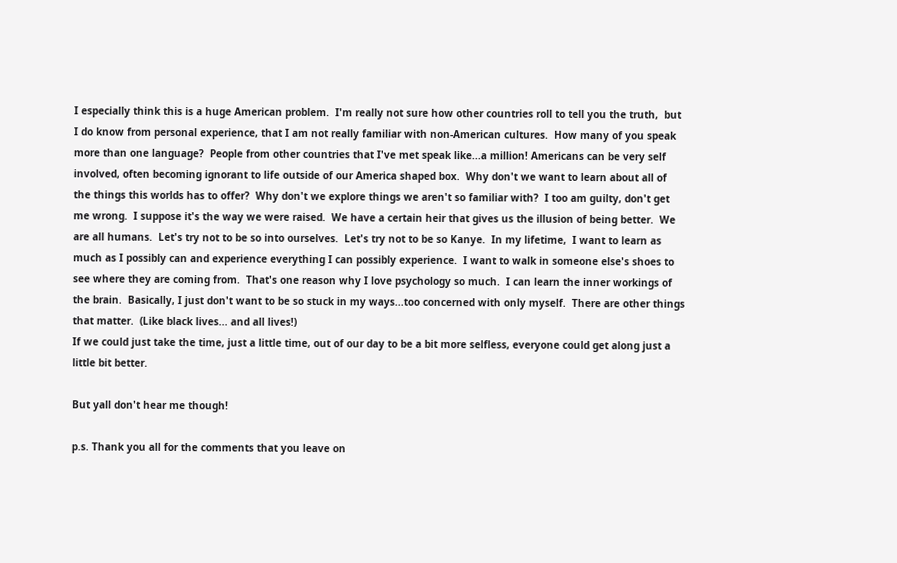I especially think this is a huge American problem.  I'm really not sure how other countries roll to tell you the truth,  but I do know from personal experience, that I am not really familiar with non-American cultures.  How many of you speak more than one language?  People from other countries that I've met speak like...a million! Americans can be very self involved, often becoming ignorant to life outside of our America shaped box.  Why don't we want to learn about all of the things this worlds has to offer?  Why don't we explore things we aren't so familiar with?  I too am guilty, don't get me wrong.  I suppose it's the way we were raised.  We have a certain heir that gives us the illusion of being better.  We are all humans.  Let's try not to be so into ourselves.  Let's try not to be so Kanye.  In my lifetime,  I want to learn as much as I possibly can and experience everything I can possibly experience.  I want to walk in someone else's shoes to see where they are coming from.  That's one reason why I love psychology so much.  I can learn the inner workings of the brain.  Basically, I just don't want to be so stuck in my ways...too concerned with only myself.  There are other things that matter.  (Like black lives... and all lives!)
If we could just take the time, just a little time, out of our day to be a bit more selfless, everyone could get along just a little bit better.

But yall don't hear me though!

p.s. Thank you all for the comments that you leave on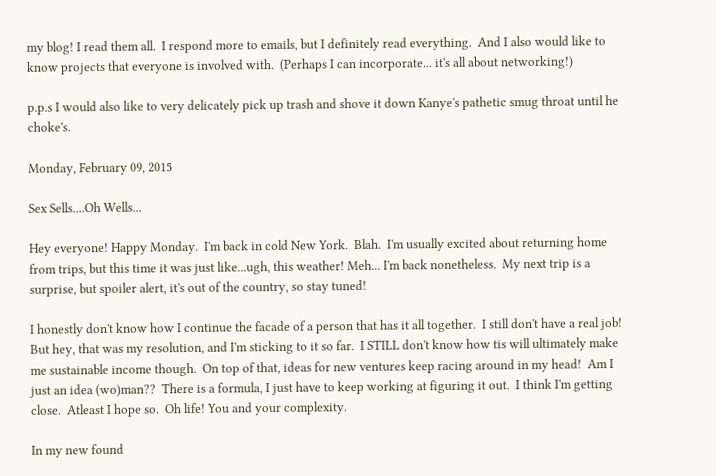my blog! I read them all.  I respond more to emails, but I definitely read everything.  And I also would like to know projects that everyone is involved with.  (Perhaps I can incorporate... it's all about networking!)

p.p.s I would also like to very delicately pick up trash and shove it down Kanye's pathetic smug throat until he choke's.

Monday, February 09, 2015

Sex Sells....Oh Wells...

Hey everyone! Happy Monday.  I'm back in cold New York.  Blah.  I'm usually excited about returning home from trips, but this time it was just like...ugh, this weather! Meh... I'm back nonetheless.  My next trip is a surprise, but spoiler alert, it's out of the country, so stay tuned!

I honestly don't know how I continue the facade of a person that has it all together.  I still don't have a real job!  But hey, that was my resolution, and I'm sticking to it so far.  I STILL don't know how tis will ultimately make me sustainable income though.  On top of that, ideas for new ventures keep racing around in my head!  Am I just an idea (wo)man??  There is a formula, I just have to keep working at figuring it out.  I think I'm getting close.  Atleast I hope so.  Oh life! You and your complexity.

In my new found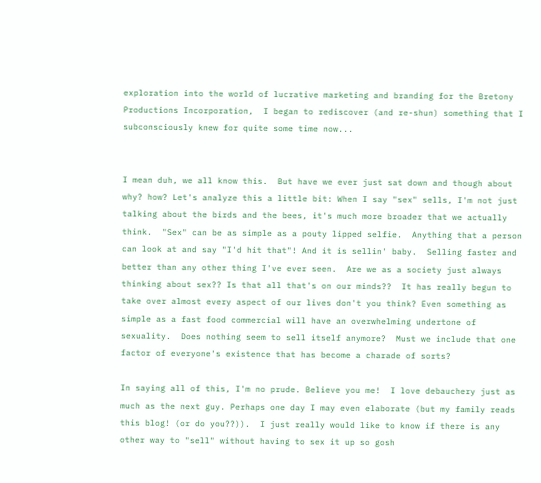exploration into the world of lucrative marketing and branding for the Bretony Productions Incorporation,  I began to rediscover (and re-shun) something that I subconsciously knew for quite some time now...


I mean duh, we all know this.  But have we ever just sat down and though about why? how? Let's analyze this a little bit: When I say "sex" sells, I'm not just talking about the birds and the bees, it's much more broader that we actually think.  "Sex" can be as simple as a pouty lipped selfie.  Anything that a person can look at and say "I'd hit that"! And it is sellin' baby.  Selling faster and better than any other thing I've ever seen.  Are we as a society just always thinking about sex?? Is that all that's on our minds??  It has really begun to take over almost every aspect of our lives don't you think? Even something as simple as a fast food commercial will have an overwhelming undertone of sexuality.  Does nothing seem to sell itself anymore?  Must we include that one factor of everyone's existence that has become a charade of sorts?

In saying all of this, I'm no prude. Believe you me!  I love debauchery just as much as the next guy. Perhaps one day I may even elaborate (but my family reads this blog! (or do you??)).  I just really would like to know if there is any other way to "sell" without having to sex it up so gosh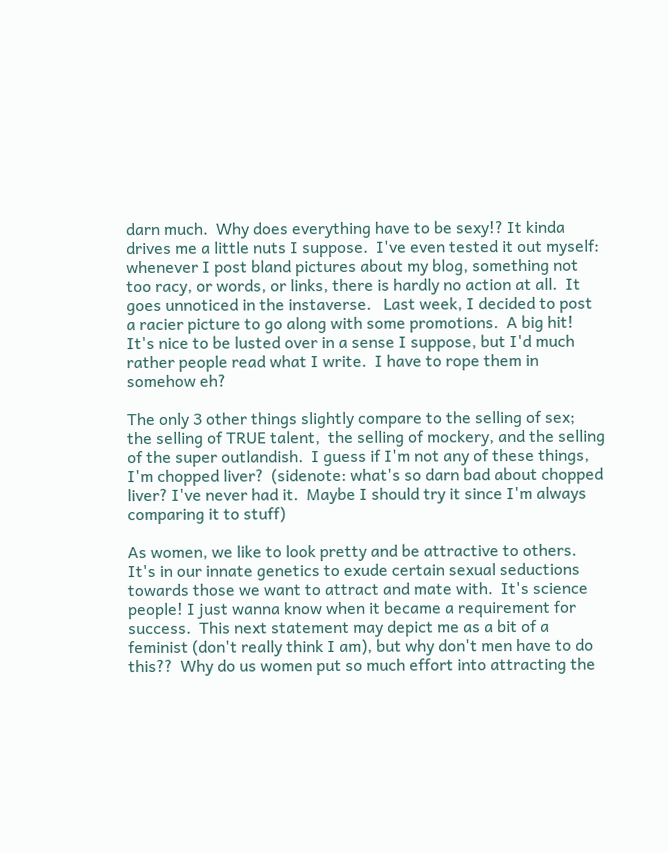darn much.  Why does everything have to be sexy!? It kinda drives me a little nuts I suppose.  I've even tested it out myself:  whenever I post bland pictures about my blog, something not too racy, or words, or links, there is hardly no action at all.  It goes unnoticed in the instaverse.   Last week, I decided to post a racier picture to go along with some promotions.  A big hit!  It's nice to be lusted over in a sense I suppose, but I'd much rather people read what I write.  I have to rope them in somehow eh?

The only 3 other things slightly compare to the selling of sex;  the selling of TRUE talent,  the selling of mockery, and the selling of the super outlandish.  I guess if I'm not any of these things, I'm chopped liver?  (sidenote: what's so darn bad about chopped liver? I've never had it.  Maybe I should try it since I'm always comparing it to stuff)

As women, we like to look pretty and be attractive to others.  It's in our innate genetics to exude certain sexual seductions towards those we want to attract and mate with.  It's science people! I just wanna know when it became a requirement for success.  This next statement may depict me as a bit of a feminist (don't really think I am), but why don't men have to do this??  Why do us women put so much effort into attracting the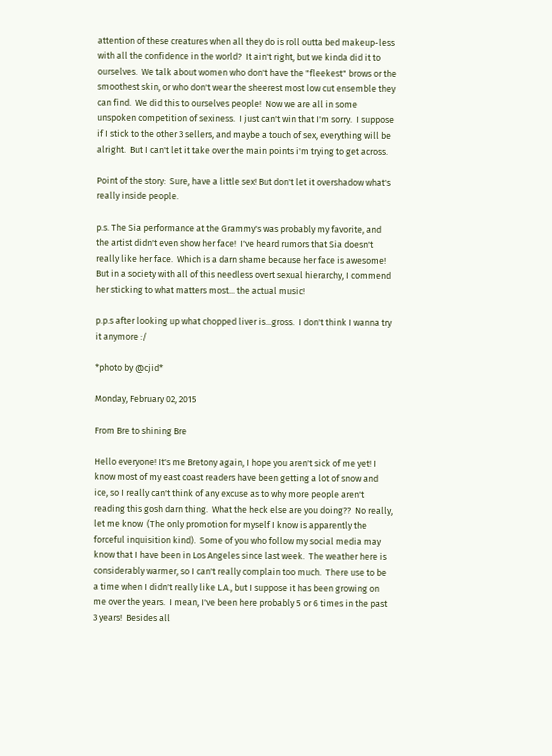attention of these creatures when all they do is roll outta bed makeup-less with all the confidence in the world?  It ain't right, but we kinda did it to ourselves.  We talk about women who don't have the "fleekest" brows or the smoothest skin, or who don't wear the sheerest most low cut ensemble they can find.  We did this to ourselves people!  Now we are all in some unspoken competition of sexiness.  I just can't win that I'm sorry.  I suppose if I stick to the other 3 sellers, and maybe a touch of sex, everything will be alright.  But I can't let it take over the main points i'm trying to get across.

Point of the story:  Sure, have a little sex! But don't let it overshadow what's really inside people.

p.s. The Sia performance at the Grammy's was probably my favorite, and the artist didn't even show her face!  I've heard rumors that Sia doesn't really like her face.  Which is a darn shame because her face is awesome!  But in a society with all of this needless overt sexual hierarchy, I commend her sticking to what matters most... the actual music!

p.p.s after looking up what chopped liver is...gross.  I don't think I wanna try it anymore :/

*photo by @cjid*

Monday, February 02, 2015

From Bre to shining Bre

Hello everyone! It's me Bretony again, I hope you aren't sick of me yet! I know most of my east coast readers have been getting a lot of snow and ice, so I really can't think of any excuse as to why more people aren't reading this gosh darn thing.  What the heck else are you doing??  No really, let me know  (The only promotion for myself I know is apparently the forceful inquisition kind).  Some of you who follow my social media may know that I have been in Los Angeles since last week.  The weather here is considerably warmer, so I can't really complain too much.  There use to be a time when I didn't really like L.A., but I suppose it has been growing on me over the years.  I mean, I've been here probably 5 or 6 times in the past 3 years!  Besides all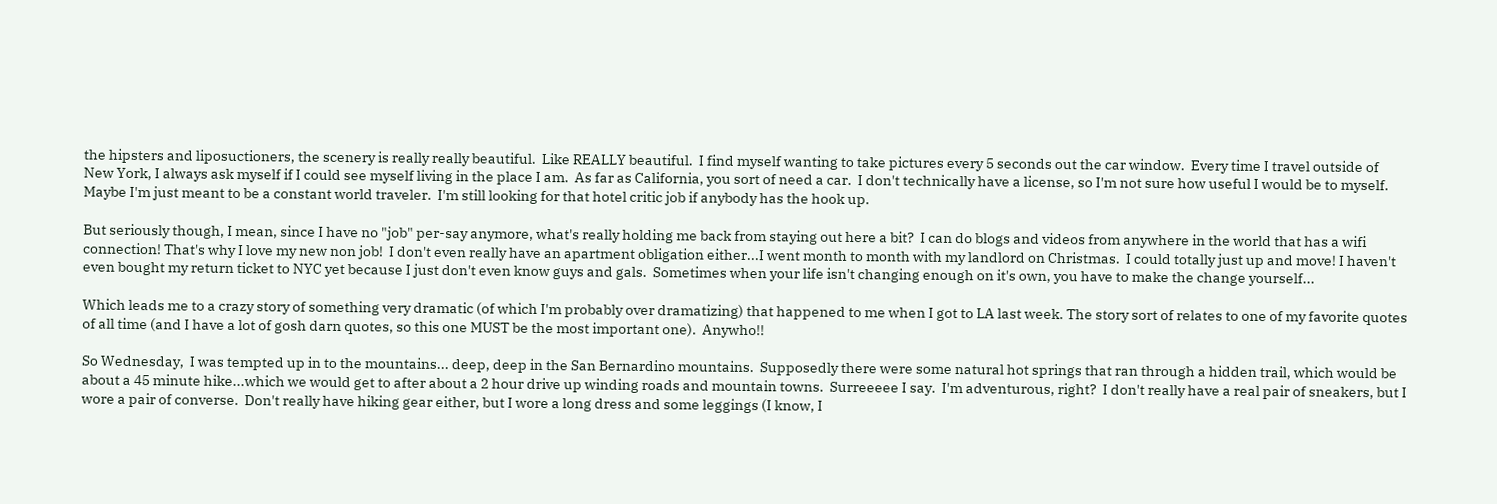the hipsters and liposuctioners, the scenery is really really beautiful.  Like REALLY beautiful.  I find myself wanting to take pictures every 5 seconds out the car window.  Every time I travel outside of New York, I always ask myself if I could see myself living in the place I am.  As far as California, you sort of need a car.  I don't technically have a license, so I'm not sure how useful I would be to myself.  Maybe I'm just meant to be a constant world traveler.  I'm still looking for that hotel critic job if anybody has the hook up.

But seriously though, I mean, since I have no "job" per-say anymore, what's really holding me back from staying out here a bit?  I can do blogs and videos from anywhere in the world that has a wifi connection! That's why I love my new non job!  I don't even really have an apartment obligation either...I went month to month with my landlord on Christmas.  I could totally just up and move! I haven't even bought my return ticket to NYC yet because I just don't even know guys and gals.  Sometimes when your life isn't changing enough on it's own, you have to make the change yourself...

Which leads me to a crazy story of something very dramatic (of which I'm probably over dramatizing) that happened to me when I got to LA last week. The story sort of relates to one of my favorite quotes of all time (and I have a lot of gosh darn quotes, so this one MUST be the most important one).  Anywho!!

So Wednesday,  I was tempted up in to the mountains... deep, deep in the San Bernardino mountains.  Supposedly there were some natural hot springs that ran through a hidden trail, which would be about a 45 minute hike...which we would get to after about a 2 hour drive up winding roads and mountain towns.  Surreeeee I say.  I'm adventurous, right?  I don't really have a real pair of sneakers, but I wore a pair of converse.  Don't really have hiking gear either, but I wore a long dress and some leggings (I know, I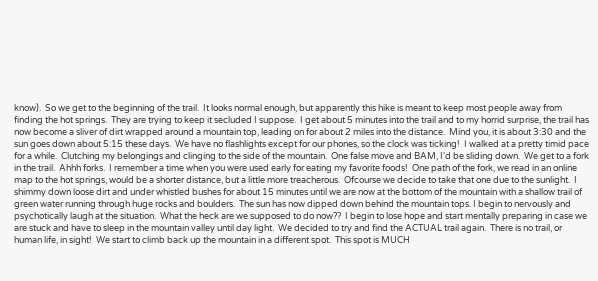know).  So we get to the beginning of the trail.  It looks normal enough, but apparently this hike is meant to keep most people away from finding the hot springs.  They are trying to keep it secluded I suppose.  I get about 5 minutes into the trail and to my horrid surprise, the trail has now become a sliver of dirt wrapped around a mountain top, leading on for about 2 miles into the distance.  Mind you, it is about 3:30 and the sun goes down about 5:15 these days.  We have no flashlights except for our phones, so the clock was ticking!  I walked at a pretty timid pace for a while.  Clutching my belongings and clinging to the side of the mountain.  One false move and BAM, I'd be sliding down.  We get to a fork in the trail.  Ahhh forks.  I remember a time when you were used early for eating my favorite foods!  One path of the fork, we read in an online map to the hot springs, would be a shorter distance, but a little more treacherous.  Ofcourse we decide to take that one due to the sunlight.  I shimmy down loose dirt and under whistled bushes for about 15 minutes until we are now at the bottom of the mountain with a shallow trail of green water running through huge rocks and boulders.  The sun has now dipped down behind the mountain tops. I begin to nervously and psychotically laugh at the situation.  What the heck are we supposed to do now??  I begin to lose hope and start mentally preparing in case we are stuck and have to sleep in the mountain valley until day light.  We decided to try and find the ACTUAL trail again.  There is no trail, or human life, in sight!  We start to climb back up the mountain in a different spot.  This spot is MUCH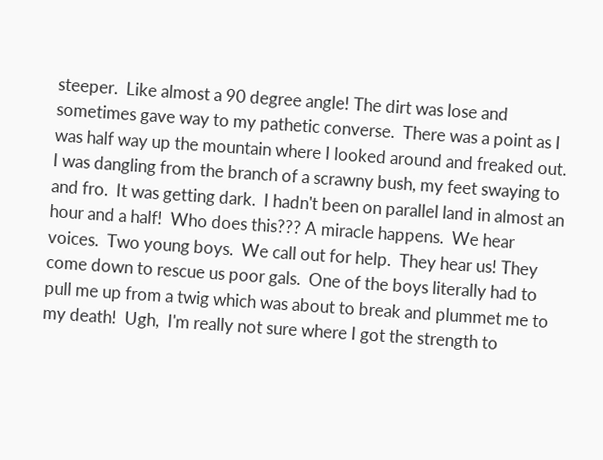steeper.  Like almost a 90 degree angle! The dirt was lose and sometimes gave way to my pathetic converse.  There was a point as I was half way up the mountain where I looked around and freaked out.  I was dangling from the branch of a scrawny bush, my feet swaying to and fro.  It was getting dark.  I hadn't been on parallel land in almost an hour and a half!  Who does this??? A miracle happens.  We hear voices.  Two young boys.  We call out for help.  They hear us! They come down to rescue us poor gals.  One of the boys literally had to pull me up from a twig which was about to break and plummet me to my death!  Ugh,  I'm really not sure where I got the strength to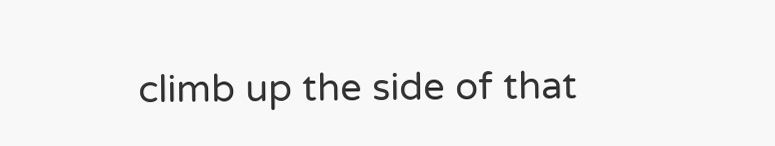climb up the side of that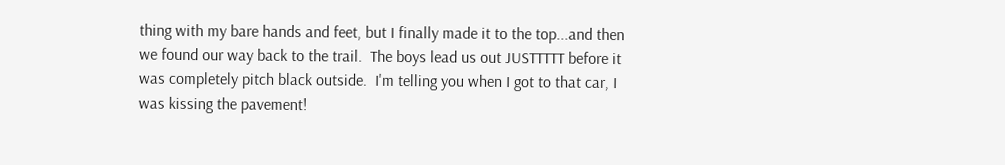thing with my bare hands and feet, but I finally made it to the top...and then we found our way back to the trail.  The boys lead us out JUSTTTTT before it was completely pitch black outside.  I'm telling you when I got to that car, I was kissing the pavement!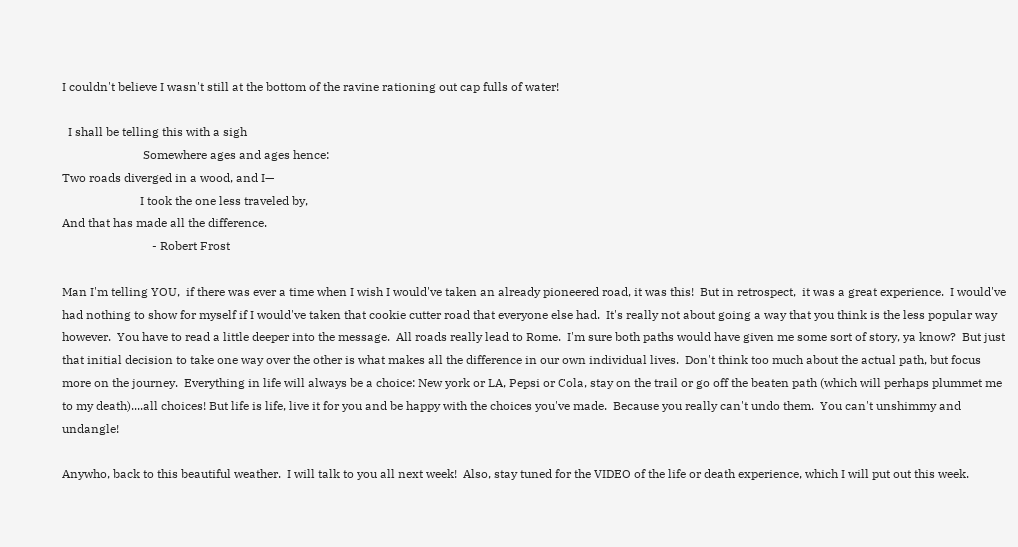I couldn't believe I wasn't still at the bottom of the ravine rationing out cap fulls of water!

  I shall be telling this with a sigh
                           Somewhere ages and ages hence:
Two roads diverged in a wood, and I—
                          I took the one less traveled by,
And that has made all the difference.
                              - Robert Frost

Man I'm telling YOU,  if there was ever a time when I wish I would've taken an already pioneered road, it was this!  But in retrospect,  it was a great experience.  I would've had nothing to show for myself if I would've taken that cookie cutter road that everyone else had.  It's really not about going a way that you think is the less popular way however.  You have to read a little deeper into the message.  All roads really lead to Rome.  I'm sure both paths would have given me some sort of story, ya know?  But just that initial decision to take one way over the other is what makes all the difference in our own individual lives.  Don't think too much about the actual path, but focus more on the journey.  Everything in life will always be a choice: New york or LA, Pepsi or Cola, stay on the trail or go off the beaten path (which will perhaps plummet me to my death)....all choices! But life is life, live it for you and be happy with the choices you've made.  Because you really can't undo them.  You can't unshimmy and undangle!

Anywho, back to this beautiful weather.  I will talk to you all next week!  Also, stay tuned for the VIDEO of the life or death experience, which I will put out this week.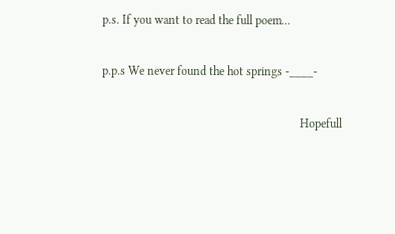p.s. If you want to read the full poem...

p.p.s We never found the hot springs -____-

                                                                  Hopefull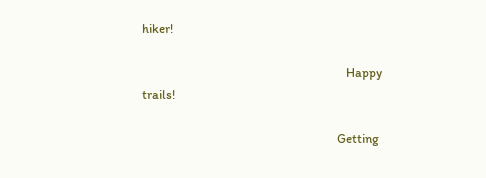hiker!

                                                                    Happy trails!

                                                                 Getting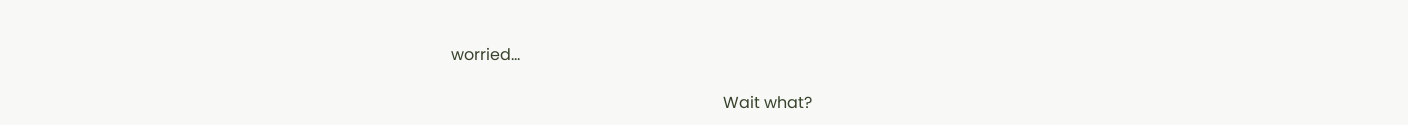worried...

                                                                    Wait what?